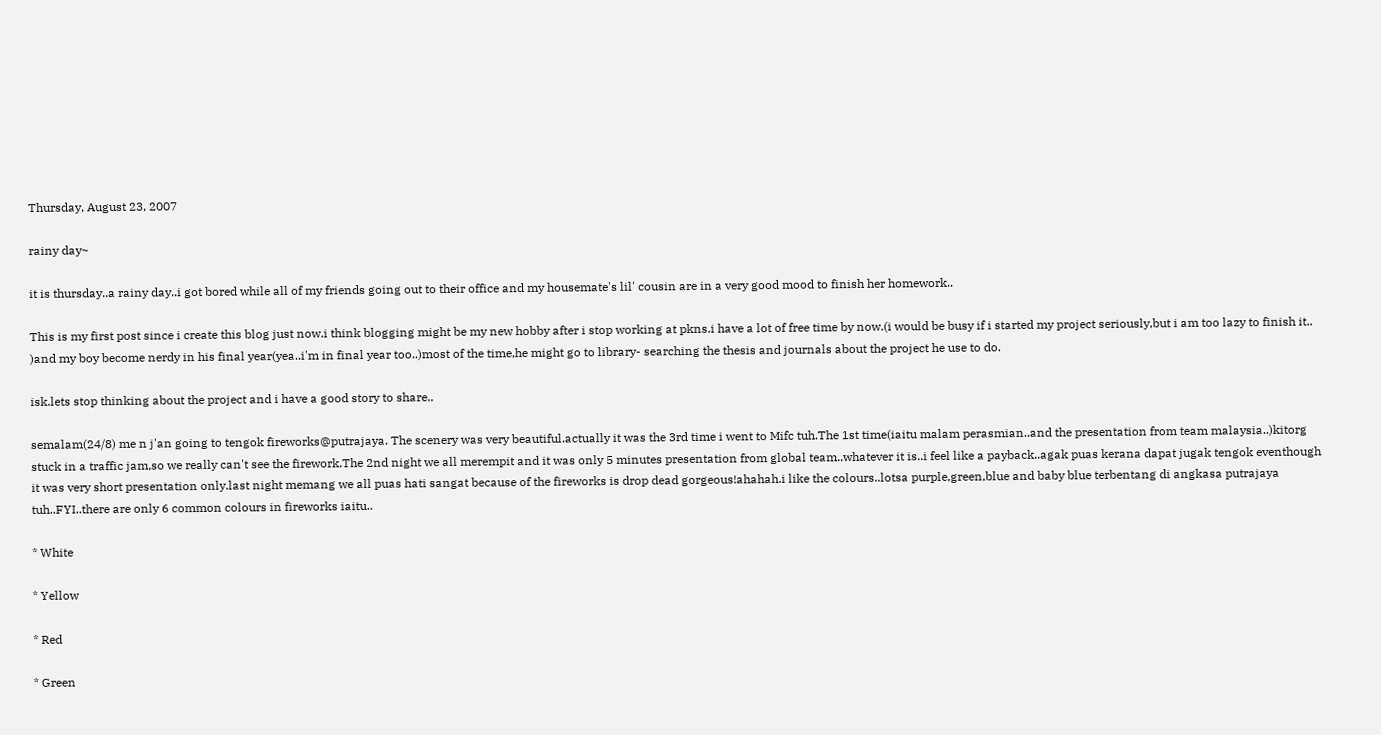Thursday, August 23, 2007

rainy day~

it is thursday..a rainy day..i got bored while all of my friends going out to their office and my housemate's lil' cousin are in a very good mood to finish her homework..

This is my first post since i create this blog just now.i think blogging might be my new hobby after i stop working at pkns.i have a lot of free time by now.(i would be busy if i started my project seriously,but i am too lazy to finish it.. )and my boy become nerdy in his final year(yea..i'm in final year too..)most of the time,he might go to library- searching the thesis and journals about the project he use to do.

isk.lets stop thinking about the project and i have a good story to share..

semalam(24/8) me n j'an going to tengok fireworks@putrajaya. The scenery was very beautiful.actually it was the 3rd time i went to Mifc tuh.The 1st time(iaitu malam perasmian..and the presentation from team malaysia..)kitorg stuck in a traffic jam,so we really can't see the firework.The 2nd night we all merempit and it was only 5 minutes presentation from global team..whatever it is..i feel like a payback..agak puas kerana dapat jugak tengok eventhough it was very short presentation only.last night memang we all puas hati sangat because of the fireworks is drop dead gorgeous!ahahah.i like the colours..lotsa purple,green,blue and baby blue terbentang di angkasa putrajaya tuh..FYI..there are only 6 common colours in fireworks iaitu..

* White

* Yellow

* Red

* Green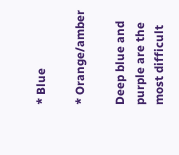* Blue

* Orange/amber

Deep blue and purple are the most difficult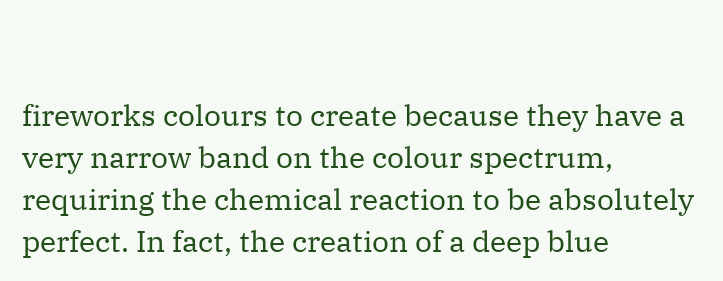fireworks colours to create because they have a very narrow band on the colour spectrum, requiring the chemical reaction to be absolutely perfect. In fact, the creation of a deep blue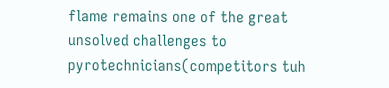flame remains one of the great unsolved challenges to pyrotechnicians(competitors tuh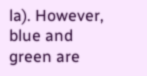la). However, blue and green are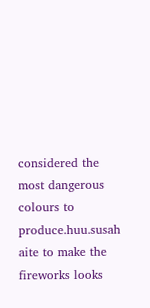considered the most dangerous colours to produce.huu.susah aite to make the fireworks looks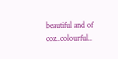beautiful and of coz..colourful..